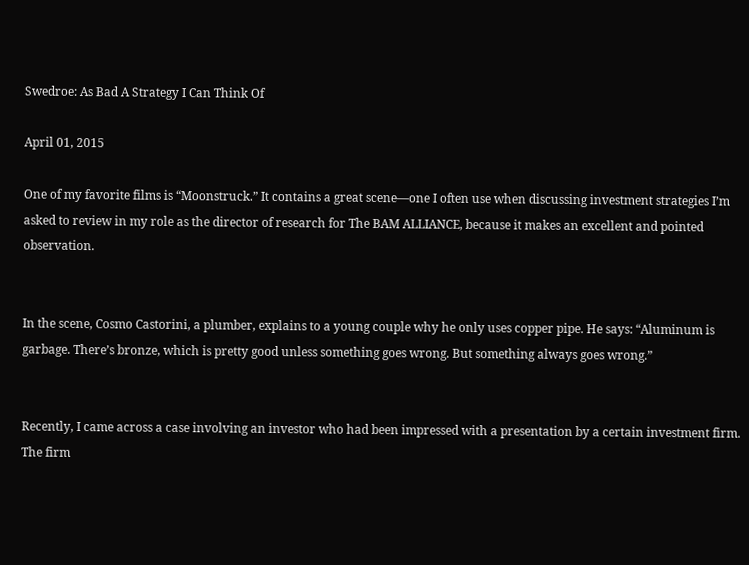Swedroe: As Bad A Strategy I Can Think Of

April 01, 2015

One of my favorite films is “Moonstruck.” It contains a great scene—one I often use when discussing investment strategies I’m asked to review in my role as the director of research for The BAM ALLIANCE, because it makes an excellent and pointed observation.


In the scene, Cosmo Castorini, a plumber, explains to a young couple why he only uses copper pipe. He says: “Aluminum is garbage. There’s bronze, which is pretty good unless something goes wrong. But something always goes wrong.”


Recently, I came across a case involving an investor who had been impressed with a presentation by a certain investment firm. The firm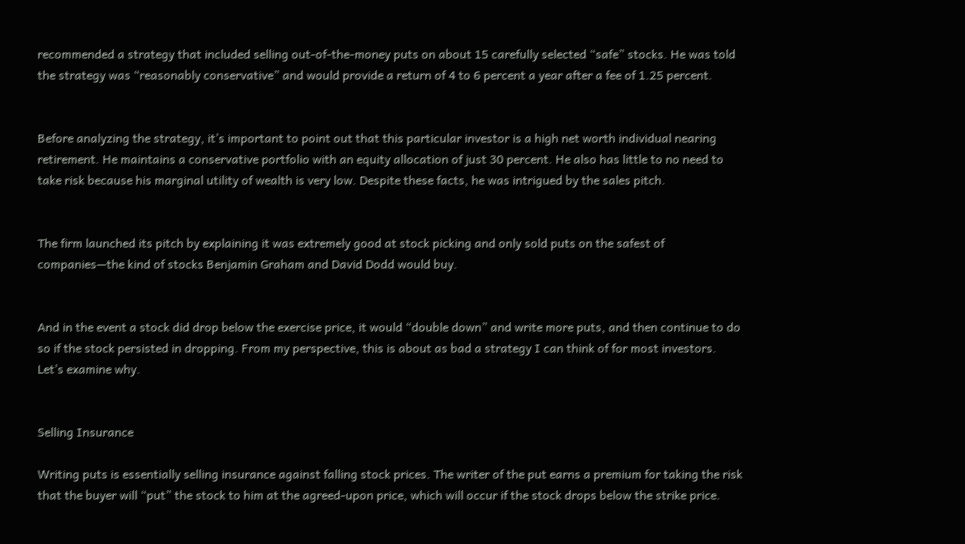recommended a strategy that included selling out-of-the-money puts on about 15 carefully selected “safe” stocks. He was told the strategy was “reasonably conservative” and would provide a return of 4 to 6 percent a year after a fee of 1.25 percent.


Before analyzing the strategy, it’s important to point out that this particular investor is a high net worth individual nearing retirement. He maintains a conservative portfolio with an equity allocation of just 30 percent. He also has little to no need to take risk because his marginal utility of wealth is very low. Despite these facts, he was intrigued by the sales pitch.


The firm launched its pitch by explaining it was extremely good at stock picking and only sold puts on the safest of companies—the kind of stocks Benjamin Graham and David Dodd would buy.


And in the event a stock did drop below the exercise price, it would “double down” and write more puts, and then continue to do so if the stock persisted in dropping. From my perspective, this is about as bad a strategy I can think of for most investors. Let’s examine why.


Selling Insurance

Writing puts is essentially selling insurance against falling stock prices. The writer of the put earns a premium for taking the risk that the buyer will “put” the stock to him at the agreed-upon price, which will occur if the stock drops below the strike price.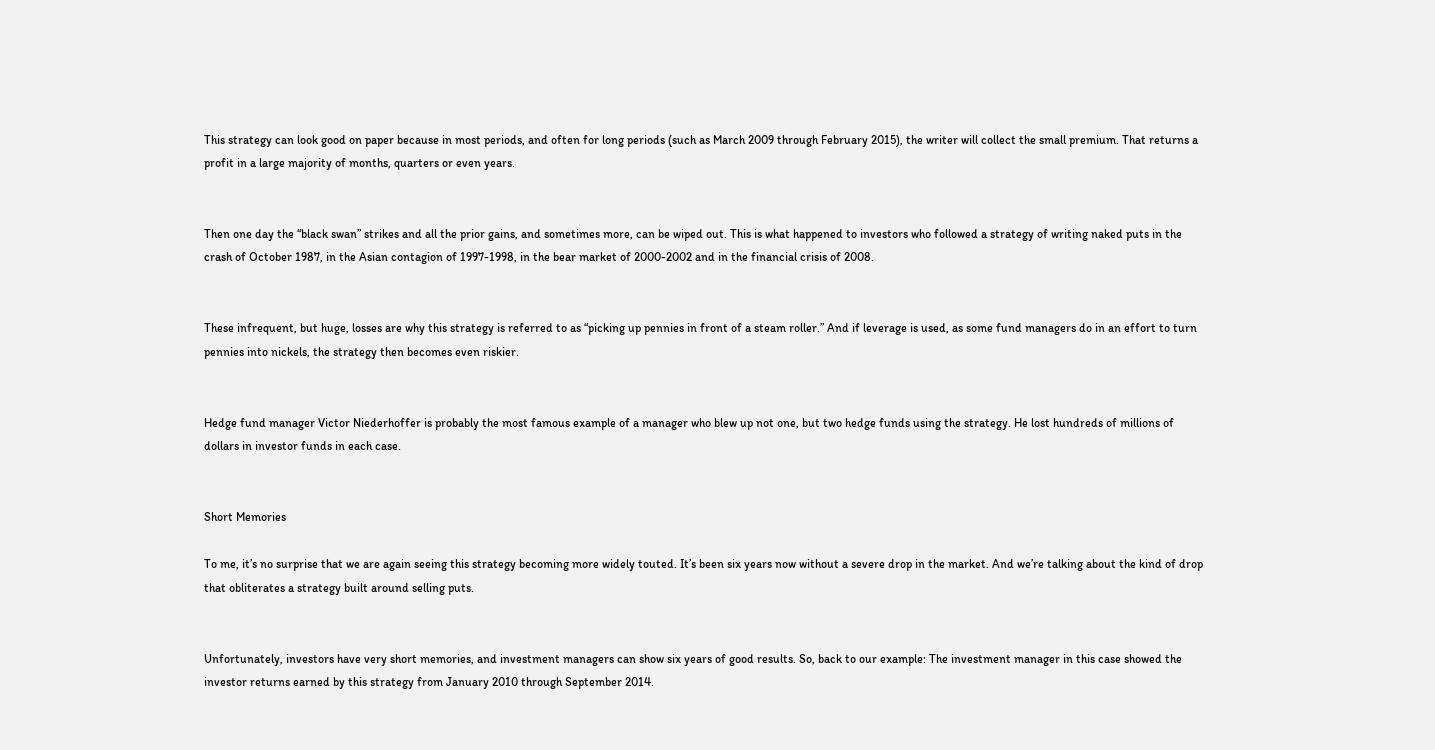This strategy can look good on paper because in most periods, and often for long periods (such as March 2009 through February 2015), the writer will collect the small premium. That returns a profit in a large majority of months, quarters or even years.


Then one day the “black swan” strikes and all the prior gains, and sometimes more, can be wiped out. This is what happened to investors who followed a strategy of writing naked puts in the crash of October 1987, in the Asian contagion of 1997-1998, in the bear market of 2000-2002 and in the financial crisis of 2008.


These infrequent, but huge, losses are why this strategy is referred to as “picking up pennies in front of a steam roller.” And if leverage is used, as some fund managers do in an effort to turn pennies into nickels, the strategy then becomes even riskier.


Hedge fund manager Victor Niederhoffer is probably the most famous example of a manager who blew up not one, but two hedge funds using the strategy. He lost hundreds of millions of dollars in investor funds in each case.


Short Memories

To me, it’s no surprise that we are again seeing this strategy becoming more widely touted. It’s been six years now without a severe drop in the market. And we’re talking about the kind of drop that obliterates a strategy built around selling puts.


Unfortunately, investors have very short memories, and investment managers can show six years of good results. So, back to our example: The investment manager in this case showed the investor returns earned by this strategy from January 2010 through September 2014.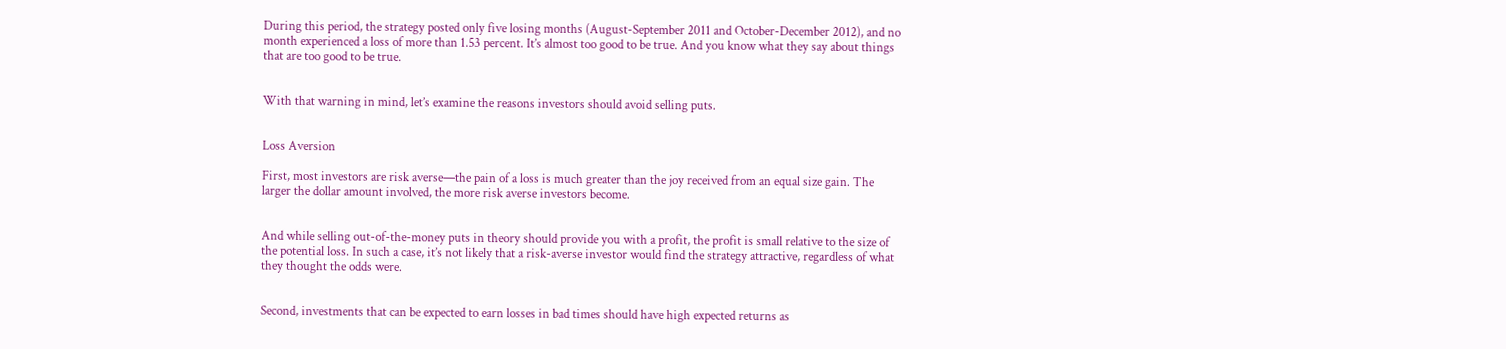During this period, the strategy posted only five losing months (August-September 2011 and October-December 2012), and no month experienced a loss of more than 1.53 percent. It’s almost too good to be true. And you know what they say about things that are too good to be true.


With that warning in mind, let’s examine the reasons investors should avoid selling puts.


Loss Aversion

First, most investors are risk averse—the pain of a loss is much greater than the joy received from an equal size gain. The larger the dollar amount involved, the more risk averse investors become.


And while selling out-of-the-money puts in theory should provide you with a profit, the profit is small relative to the size of the potential loss. In such a case, it’s not likely that a risk-averse investor would find the strategy attractive, regardless of what they thought the odds were.


Second, investments that can be expected to earn losses in bad times should have high expected returns as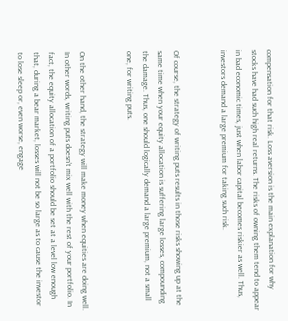compensation for that risk. Loss aversion is the main explanation for why stocks have had such high real returns. The risks of owning them tend to appear in bad economic times, just when labor capital becomes riskier as well. Thus, investors demand a large premium for taking such risk.


Of course, the strategy of writing puts results in those risks showing up at the same time when your equity allocation is suffering large losses, compounding the damage. Thus, one should logically demand a large premium, not a small one, for writing puts.


On the other hand, the strategy will make money when equities are doing well. In other words, writing puts doesn’t mix well with the rest of your portfolio. In fact, the equity allocation of a portfolio should be set at a level low enough that, during a bear market, losses will not be so large as to cause the investor to lose sleep or, even worse, engage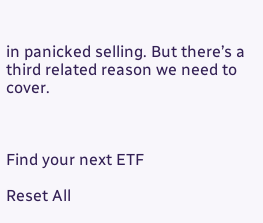in panicked selling. But there’s a third related reason we need to cover.



Find your next ETF

Reset All